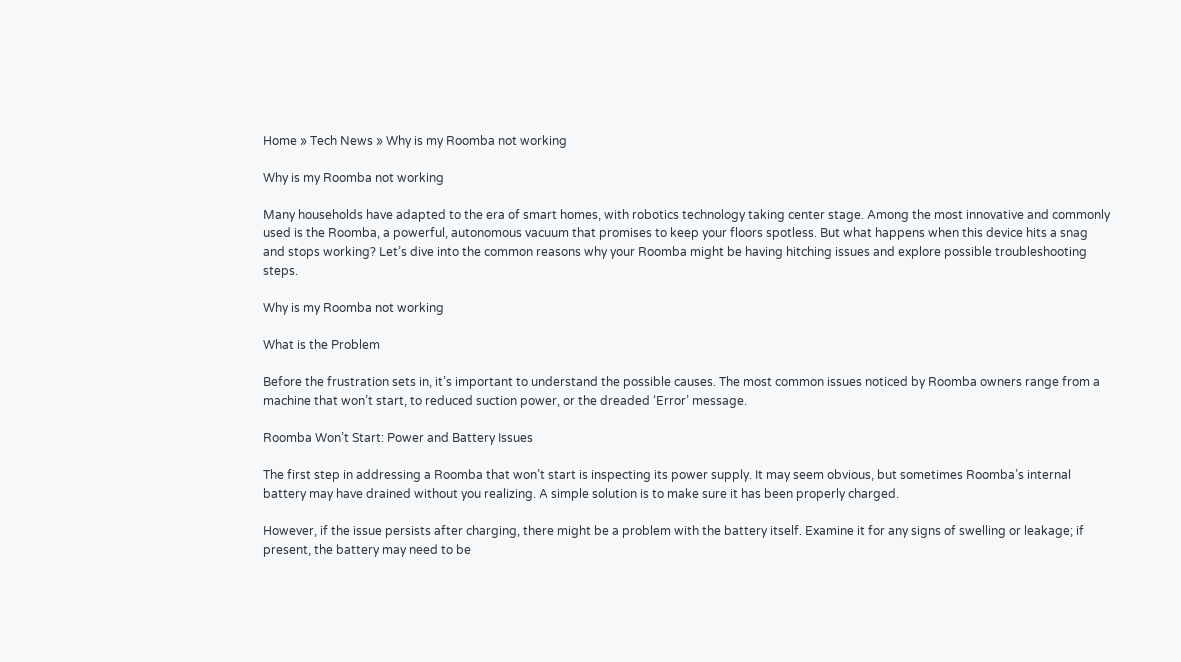Home » Tech News » Why is my Roomba not working

Why is my Roomba not working

Many households have adapted to the era of smart homes, with robotics technology taking center stage. Among the most innovative and commonly used is the Roomba, a powerful, autonomous vacuum that promises to keep your floors spotless. But what happens when this device hits a snag and stops working? Let’s dive into the common reasons why your Roomba might be having hitching issues and explore possible troubleshooting steps.

Why is my Roomba not working

What is the Problem

Before the frustration sets in, it’s important to understand the possible causes. The most common issues noticed by Roomba owners range from a machine that won’t start, to reduced suction power, or the dreaded ‘Error’ message.

Roomba Won’t Start: Power and Battery Issues

The first step in addressing a Roomba that won’t start is inspecting its power supply. It may seem obvious, but sometimes Roomba’s internal battery may have drained without you realizing. A simple solution is to make sure it has been properly charged.

However, if the issue persists after charging, there might be a problem with the battery itself. Examine it for any signs of swelling or leakage; if present, the battery may need to be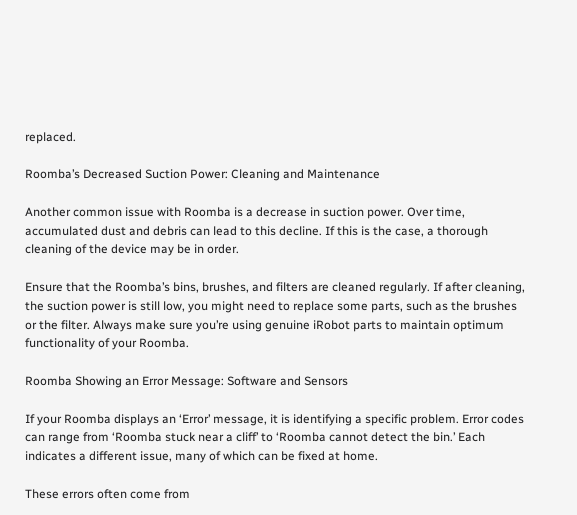replaced.

Roomba’s Decreased Suction Power: Cleaning and Maintenance

Another common issue with Roomba is a decrease in suction power. Over time, accumulated dust and debris can lead to this decline. If this is the case, a thorough cleaning of the device may be in order.

Ensure that the Roomba’s bins, brushes, and filters are cleaned regularly. If after cleaning, the suction power is still low, you might need to replace some parts, such as the brushes or the filter. Always make sure you’re using genuine iRobot parts to maintain optimum functionality of your Roomba.

Roomba Showing an Error Message: Software and Sensors

If your Roomba displays an ‘Error’ message, it is identifying a specific problem. Error codes can range from ‘Roomba stuck near a cliff’ to ‘Roomba cannot detect the bin.’ Each indicates a different issue, many of which can be fixed at home.

These errors often come from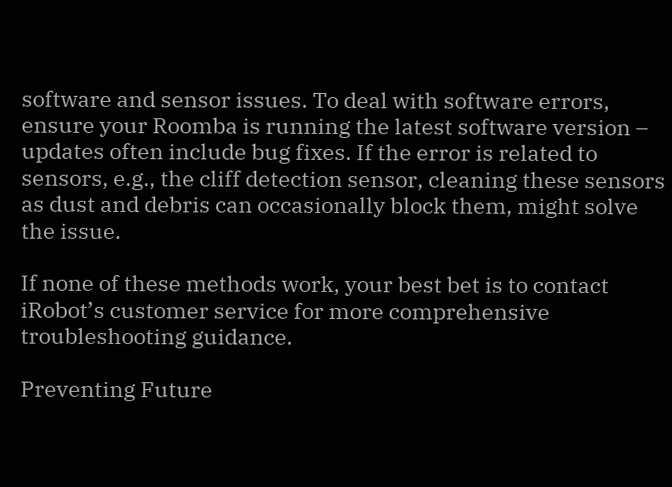software and sensor issues. To deal with software errors, ensure your Roomba is running the latest software version – updates often include bug fixes. If the error is related to sensors, e.g., the cliff detection sensor, cleaning these sensors as dust and debris can occasionally block them, might solve the issue.

If none of these methods work, your best bet is to contact iRobot’s customer service for more comprehensive troubleshooting guidance.

Preventing Future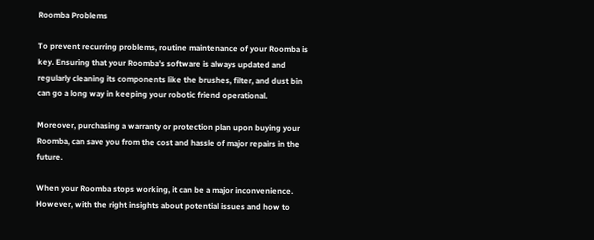Roomba Problems

To prevent recurring problems, routine maintenance of your Roomba is key. Ensuring that your Roomba’s software is always updated and regularly cleaning its components like the brushes, filter, and dust bin can go a long way in keeping your robotic friend operational.

Moreover, purchasing a warranty or protection plan upon buying your Roomba, can save you from the cost and hassle of major repairs in the future.

When your Roomba stops working, it can be a major inconvenience. However, with the right insights about potential issues and how to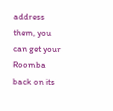address them, you can get your Roomba back on its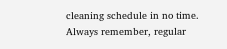cleaning schedule in no time. Always remember, regular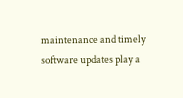maintenance and timely software updates play a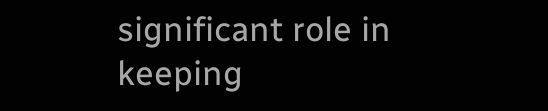significant role in keeping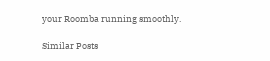your Roomba running smoothly.

Similar Posts